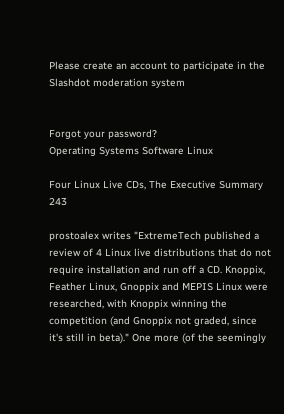Please create an account to participate in the Slashdot moderation system


Forgot your password?
Operating Systems Software Linux

Four Linux Live CDs, The Executive Summary 243

prostoalex writes "ExtremeTech published a review of 4 Linux live distributions that do not require installation and run off a CD. Knoppix, Feather Linux, Gnoppix and MEPIS Linux were researched, with Knoppix winning the competition (and Gnoppix not graded, since it's still in beta)." One more (of the seemingly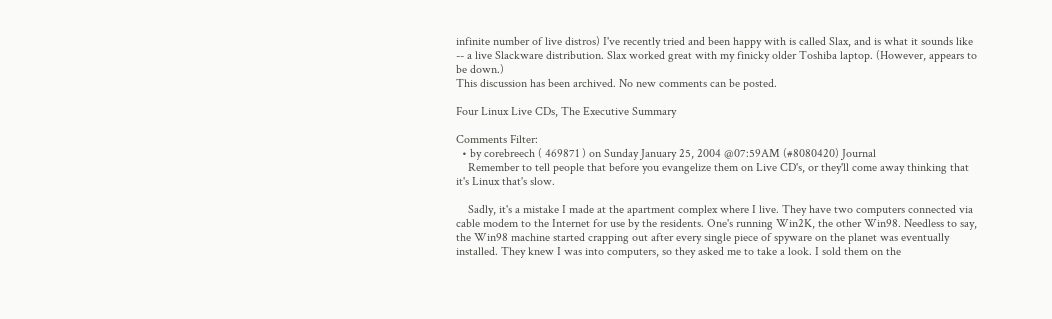infinite number of live distros) I've recently tried and been happy with is called Slax, and is what it sounds like -- a live Slackware distribution. Slax worked great with my finicky older Toshiba laptop. (However, appears to be down.)
This discussion has been archived. No new comments can be posted.

Four Linux Live CDs, The Executive Summary

Comments Filter:
  • by corebreech ( 469871 ) on Sunday January 25, 2004 @07:59AM (#8080420) Journal
    Remember to tell people that before you evangelize them on Live CD's, or they'll come away thinking that it's Linux that's slow.

    Sadly, it's a mistake I made at the apartment complex where I live. They have two computers connected via cable modem to the Internet for use by the residents. One's running Win2K, the other Win98. Needless to say, the Win98 machine started crapping out after every single piece of spyware on the planet was eventually installed. They knew I was into computers, so they asked me to take a look. I sold them on the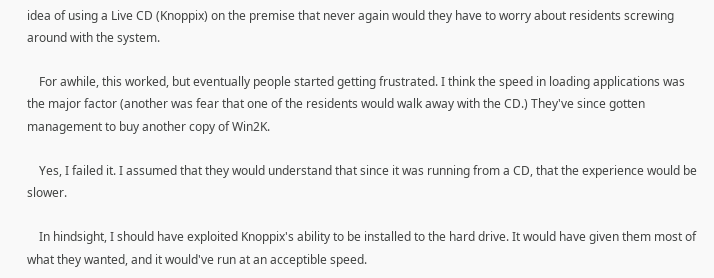idea of using a Live CD (Knoppix) on the premise that never again would they have to worry about residents screwing around with the system.

    For awhile, this worked, but eventually people started getting frustrated. I think the speed in loading applications was the major factor (another was fear that one of the residents would walk away with the CD.) They've since gotten management to buy another copy of Win2K.

    Yes, I failed it. I assumed that they would understand that since it was running from a CD, that the experience would be slower.

    In hindsight, I should have exploited Knoppix's ability to be installed to the hard drive. It would have given them most of what they wanted, and it would've run at an acceptible speed.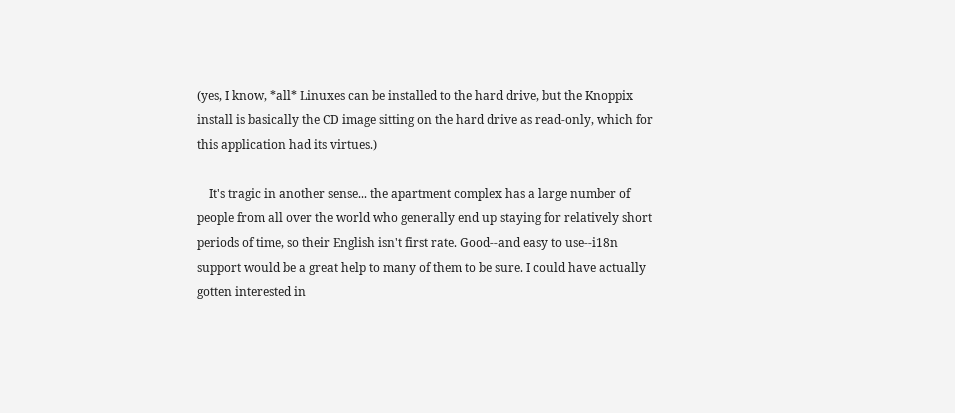(yes, I know, *all* Linuxes can be installed to the hard drive, but the Knoppix install is basically the CD image sitting on the hard drive as read-only, which for this application had its virtues.)

    It's tragic in another sense... the apartment complex has a large number of people from all over the world who generally end up staying for relatively short periods of time, so their English isn't first rate. Good--and easy to use--i18n support would be a great help to many of them to be sure. I could have actually gotten interested in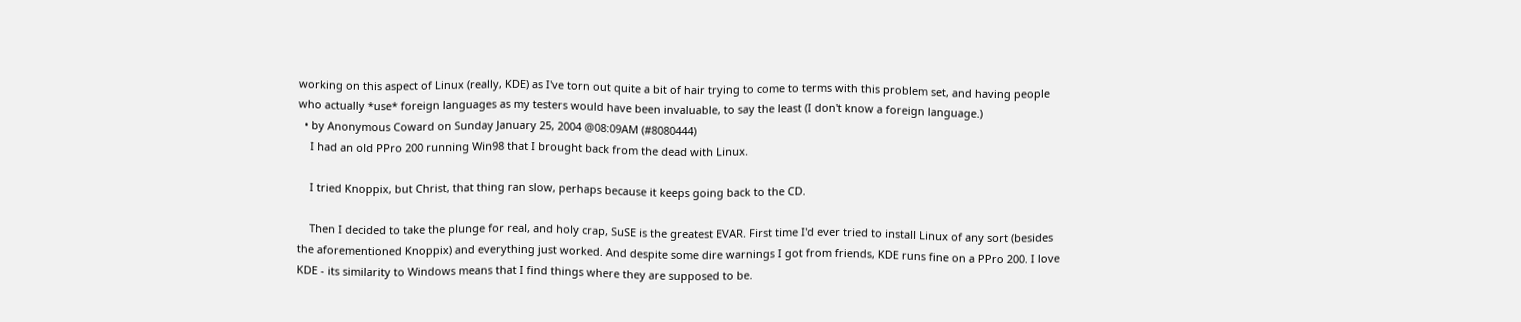working on this aspect of Linux (really, KDE) as I've torn out quite a bit of hair trying to come to terms with this problem set, and having people who actually *use* foreign languages as my testers would have been invaluable, to say the least (I don't know a foreign language.)
  • by Anonymous Coward on Sunday January 25, 2004 @08:09AM (#8080444)
    I had an old PPro 200 running Win98 that I brought back from the dead with Linux.

    I tried Knoppix, but Christ, that thing ran slow, perhaps because it keeps going back to the CD.

    Then I decided to take the plunge for real, and holy crap, SuSE is the greatest EVAR. First time I'd ever tried to install Linux of any sort (besides the aforementioned Knoppix) and everything just worked. And despite some dire warnings I got from friends, KDE runs fine on a PPro 200. I love KDE - its similarity to Windows means that I find things where they are supposed to be.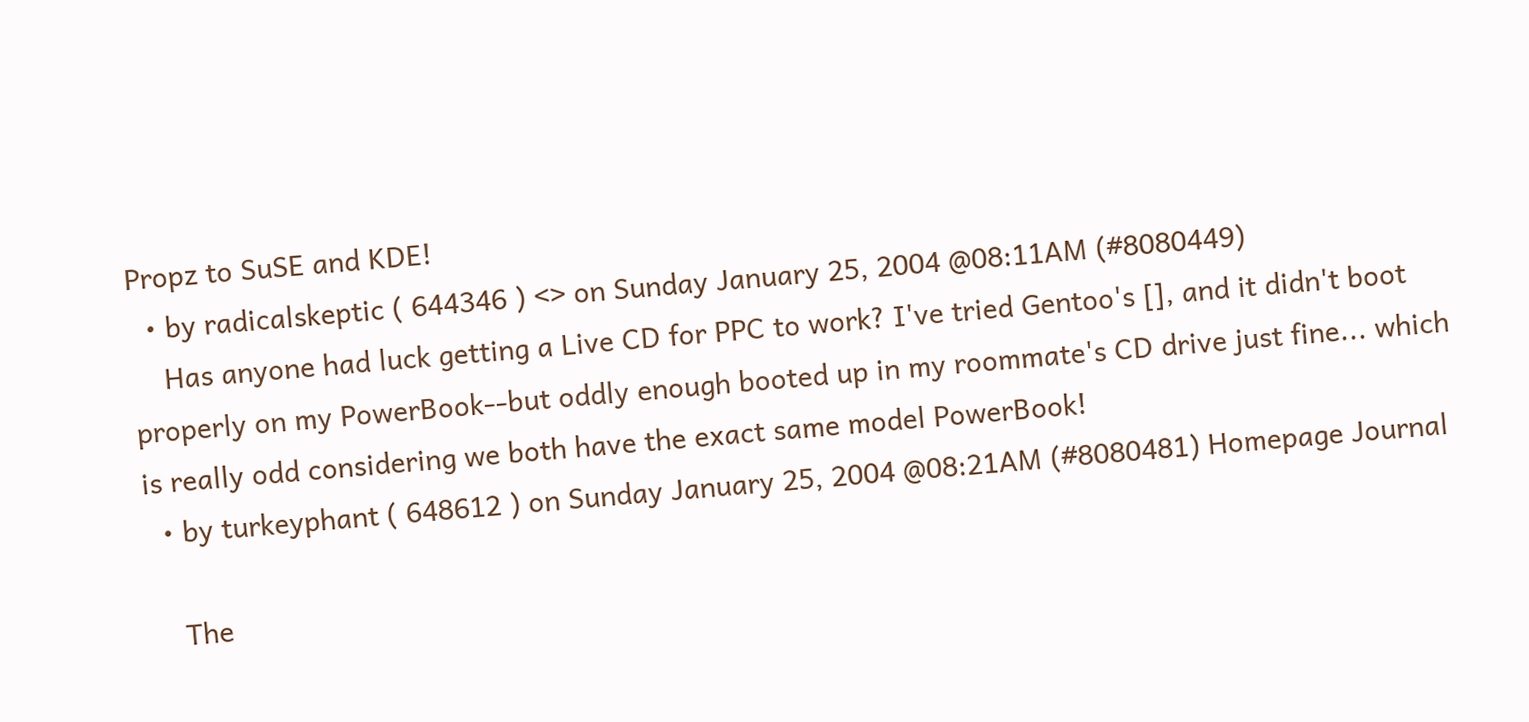Propz to SuSE and KDE!
  • by radicalskeptic ( 644346 ) <> on Sunday January 25, 2004 @08:11AM (#8080449)
    Has anyone had luck getting a Live CD for PPC to work? I've tried Gentoo's [], and it didn't boot properly on my PowerBook--but oddly enough booted up in my roommate's CD drive just fine... which is really odd considering we both have the exact same model PowerBook!
  • by turkeyphant ( 648612 ) on Sunday January 25, 2004 @08:21AM (#8080481) Homepage Journal

    The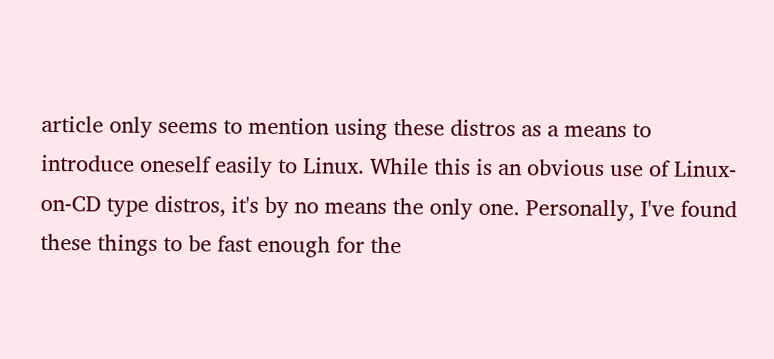article only seems to mention using these distros as a means to introduce oneself easily to Linux. While this is an obvious use of Linux-on-CD type distros, it's by no means the only one. Personally, I've found these things to be fast enough for the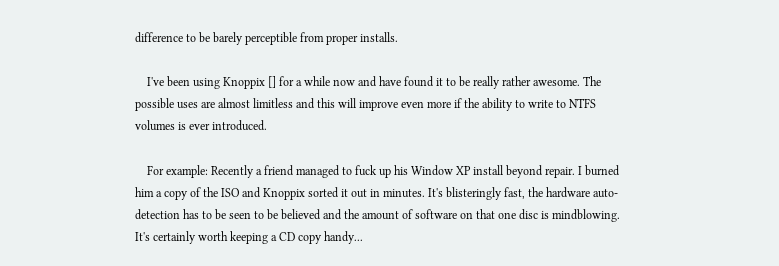difference to be barely perceptible from proper installs.

    I've been using Knoppix [] for a while now and have found it to be really rather awesome. The possible uses are almost limitless and this will improve even more if the ability to write to NTFS volumes is ever introduced.

    For example: Recently a friend managed to fuck up his Window XP install beyond repair. I burned him a copy of the ISO and Knoppix sorted it out in minutes. It's blisteringly fast, the hardware auto-detection has to be seen to be believed and the amount of software on that one disc is mindblowing. It's certainly worth keeping a CD copy handy...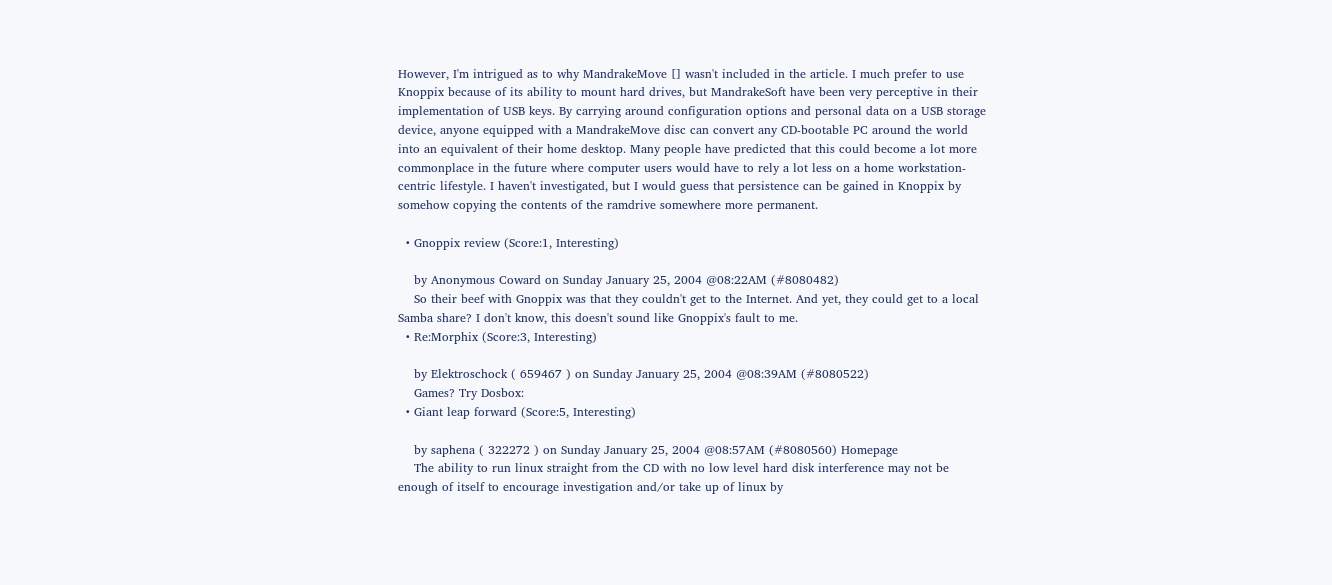However, I'm intrigued as to why MandrakeMove [] wasn't included in the article. I much prefer to use Knoppix because of its ability to mount hard drives, but MandrakeSoft have been very perceptive in their implementation of USB keys. By carrying around configuration options and personal data on a USB storage device, anyone equipped with a MandrakeMove disc can convert any CD-bootable PC around the world into an equivalent of their home desktop. Many people have predicted that this could become a lot more commonplace in the future where computer users would have to rely a lot less on a home workstation-centric lifestyle. I haven't investigated, but I would guess that persistence can be gained in Knoppix by somehow copying the contents of the ramdrive somewhere more permanent.

  • Gnoppix review (Score:1, Interesting)

    by Anonymous Coward on Sunday January 25, 2004 @08:22AM (#8080482)
    So their beef with Gnoppix was that they couldn't get to the Internet. And yet, they could get to a local Samba share? I don't know, this doesn't sound like Gnoppix's fault to me.
  • Re:Morphix (Score:3, Interesting)

    by Elektroschock ( 659467 ) on Sunday January 25, 2004 @08:39AM (#8080522)
    Games? Try Dosbox:
  • Giant leap forward (Score:5, Interesting)

    by saphena ( 322272 ) on Sunday January 25, 2004 @08:57AM (#8080560) Homepage
    The ability to run linux straight from the CD with no low level hard disk interference may not be enough of itself to encourage investigation and/or take up of linux by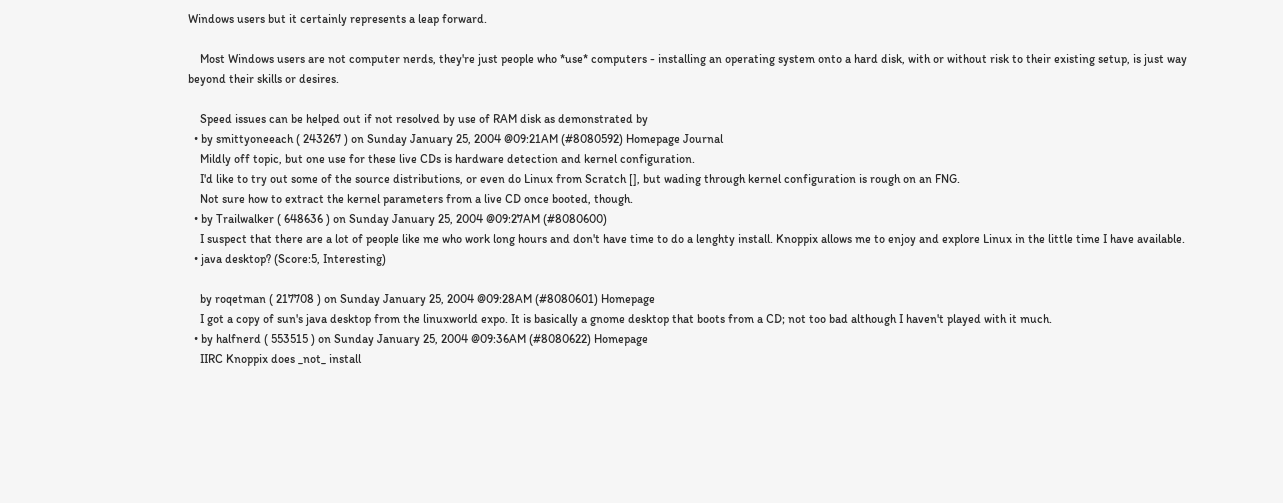Windows users but it certainly represents a leap forward.

    Most Windows users are not computer nerds, they're just people who *use* computers - installing an operating system onto a hard disk, with or without risk to their existing setup, is just way beyond their skills or desires.

    Speed issues can be helped out if not resolved by use of RAM disk as demonstrated by
  • by smittyoneeach ( 243267 ) on Sunday January 25, 2004 @09:21AM (#8080592) Homepage Journal
    Mildly off topic, but one use for these live CDs is hardware detection and kernel configuration.
    I'd like to try out some of the source distributions, or even do Linux from Scratch [], but wading through kernel configuration is rough on an FNG.
    Not sure how to extract the kernel parameters from a live CD once booted, though.
  • by Trailwalker ( 648636 ) on Sunday January 25, 2004 @09:27AM (#8080600)
    I suspect that there are a lot of people like me who work long hours and don't have time to do a lenghty install. Knoppix allows me to enjoy and explore Linux in the little time I have available.
  • java desktop? (Score:5, Interesting)

    by roqetman ( 217708 ) on Sunday January 25, 2004 @09:28AM (#8080601) Homepage
    I got a copy of sun's java desktop from the linuxworld expo. It is basically a gnome desktop that boots from a CD; not too bad although I haven't played with it much.
  • by halfnerd ( 553515 ) on Sunday January 25, 2004 @09:36AM (#8080622) Homepage
    IIRC Knoppix does _not_ install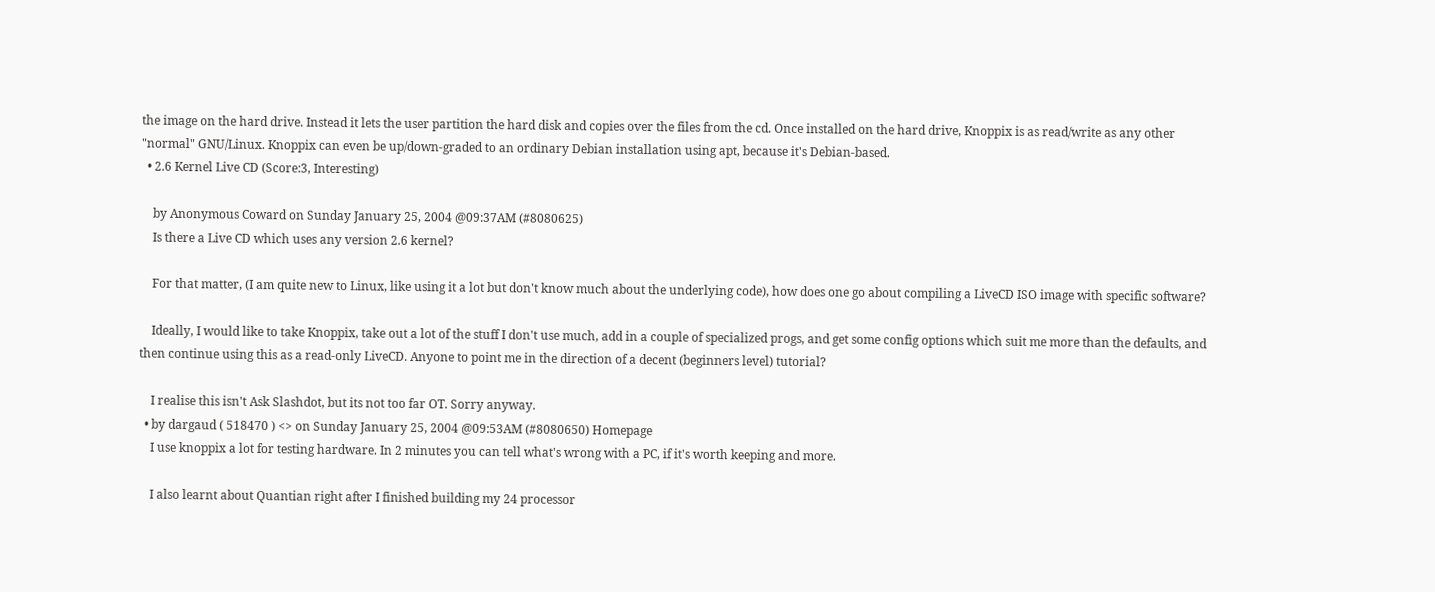the image on the hard drive. Instead it lets the user partition the hard disk and copies over the files from the cd. Once installed on the hard drive, Knoppix is as read/write as any other "normal" GNU/Linux. Knoppix can even be up/down-graded to an ordinary Debian installation using apt, because it's Debian-based.
  • 2.6 Kernel Live CD (Score:3, Interesting)

    by Anonymous Coward on Sunday January 25, 2004 @09:37AM (#8080625)
    Is there a Live CD which uses any version 2.6 kernel?

    For that matter, (I am quite new to Linux, like using it a lot but don't know much about the underlying code), how does one go about compiling a LiveCD ISO image with specific software?

    Ideally, I would like to take Knoppix, take out a lot of the stuff I don't use much, add in a couple of specialized progs, and get some config options which suit me more than the defaults, and then continue using this as a read-only LiveCD. Anyone to point me in the direction of a decent (beginners level) tutorial?

    I realise this isn't Ask Slashdot, but its not too far OT. Sorry anyway.
  • by dargaud ( 518470 ) <> on Sunday January 25, 2004 @09:53AM (#8080650) Homepage
    I use knoppix a lot for testing hardware. In 2 minutes you can tell what's wrong with a PC, if it's worth keeping and more.

    I also learnt about Quantian right after I finished building my 24 processor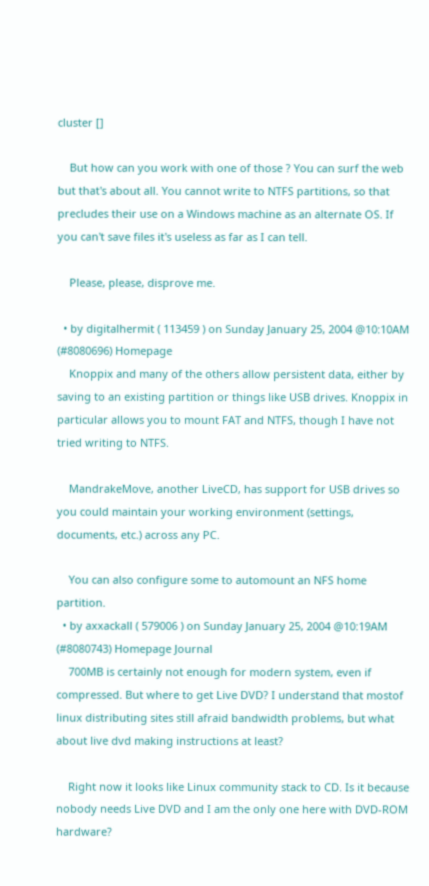cluster []

    But how can you work with one of those ? You can surf the web but that's about all. You cannot write to NTFS partitions, so that precludes their use on a Windows machine as an alternate OS. If you can't save files it's useless as far as I can tell.

    Please, please, disprove me.

  • by digitalhermit ( 113459 ) on Sunday January 25, 2004 @10:10AM (#8080696) Homepage
    Knoppix and many of the others allow persistent data, either by saving to an existing partition or things like USB drives. Knoppix in particular allows you to mount FAT and NTFS, though I have not tried writing to NTFS.

    MandrakeMove, another LiveCD, has support for USB drives so you could maintain your working environment (settings, documents, etc.) across any PC.

    You can also configure some to automount an NFS home partition.
  • by axxackall ( 579006 ) on Sunday January 25, 2004 @10:19AM (#8080743) Homepage Journal
    700MB is certainly not enough for modern system, even if compressed. But where to get Live DVD? I understand that mostof linux distributing sites still afraid bandwidth problems, but what about live dvd making instructions at least?

    Right now it looks like Linux community stack to CD. Is it because nobody needs Live DVD and I am the only one here with DVD-ROM hardware?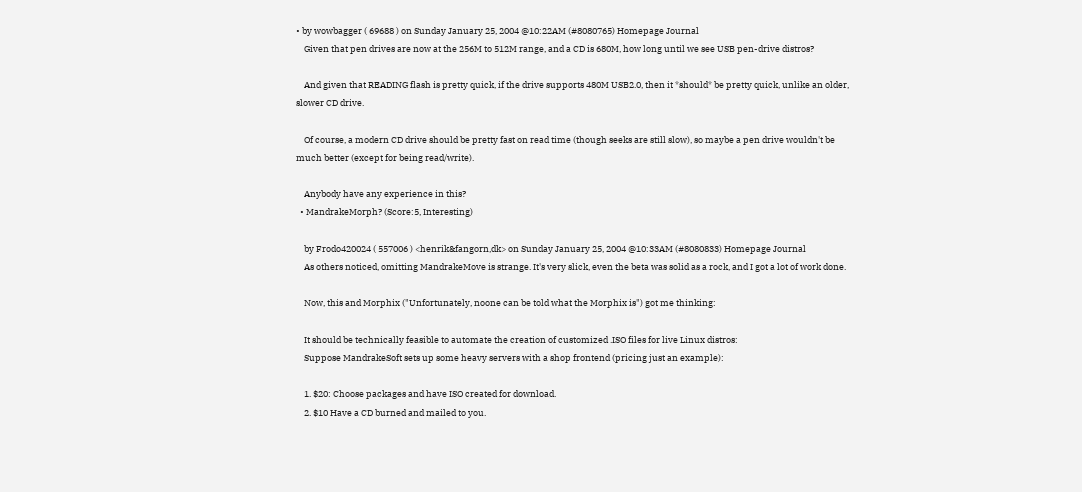• by wowbagger ( 69688 ) on Sunday January 25, 2004 @10:22AM (#8080765) Homepage Journal
    Given that pen drives are now at the 256M to 512M range, and a CD is 680M, how long until we see USB pen-drive distros?

    And given that READING flash is pretty quick, if the drive supports 480M USB2.0, then it *should* be pretty quick, unlike an older, slower CD drive.

    Of course, a modern CD drive should be pretty fast on read time (though seeks are still slow), so maybe a pen drive wouldn't be much better (except for being read/write).

    Anybody have any experience in this?
  • MandrakeMorph? (Score:5, Interesting)

    by Frodo420024 ( 557006 ) <henrik&fangorn,dk> on Sunday January 25, 2004 @10:33AM (#8080833) Homepage Journal
    As others noticed, omitting MandrakeMove is strange. It's very slick, even the beta was solid as a rock, and I got a lot of work done.

    Now, this and Morphix ("Unfortunately, noone can be told what the Morphix is") got me thinking:

    It should be technically feasible to automate the creation of customized .ISO files for live Linux distros:
    Suppose MandrakeSoft sets up some heavy servers with a shop frontend (pricing just an example):

    1. $20: Choose packages and have ISO created for download.
    2. $10 Have a CD burned and mailed to you.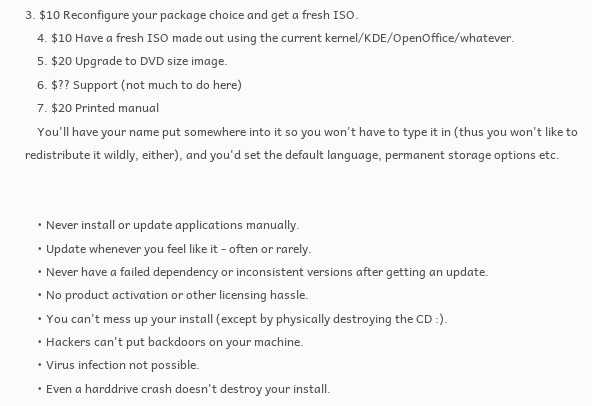3. $10 Reconfigure your package choice and get a fresh ISO.
    4. $10 Have a fresh ISO made out using the current kernel/KDE/OpenOffice/whatever.
    5. $20 Upgrade to DVD size image.
    6. $?? Support (not much to do here)
    7. $20 Printed manual
    You'll have your name put somewhere into it so you won't have to type it in (thus you won't like to redistribute it wildly, either), and you'd set the default language, permanent storage options etc.


    • Never install or update applications manually.
    • Update whenever you feel like it - often or rarely.
    • Never have a failed dependency or inconsistent versions after getting an update.
    • No product activation or other licensing hassle.
    • You can't mess up your install (except by physically destroying the CD :).
    • Hackers can't put backdoors on your machine.
    • Virus infection not possible.
    • Even a harddrive crash doesn't destroy your install.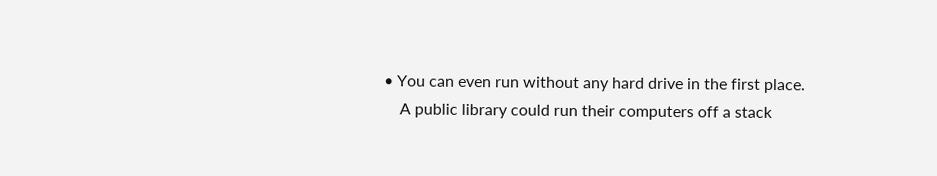• You can even run without any hard drive in the first place.
    A public library could run their computers off a stack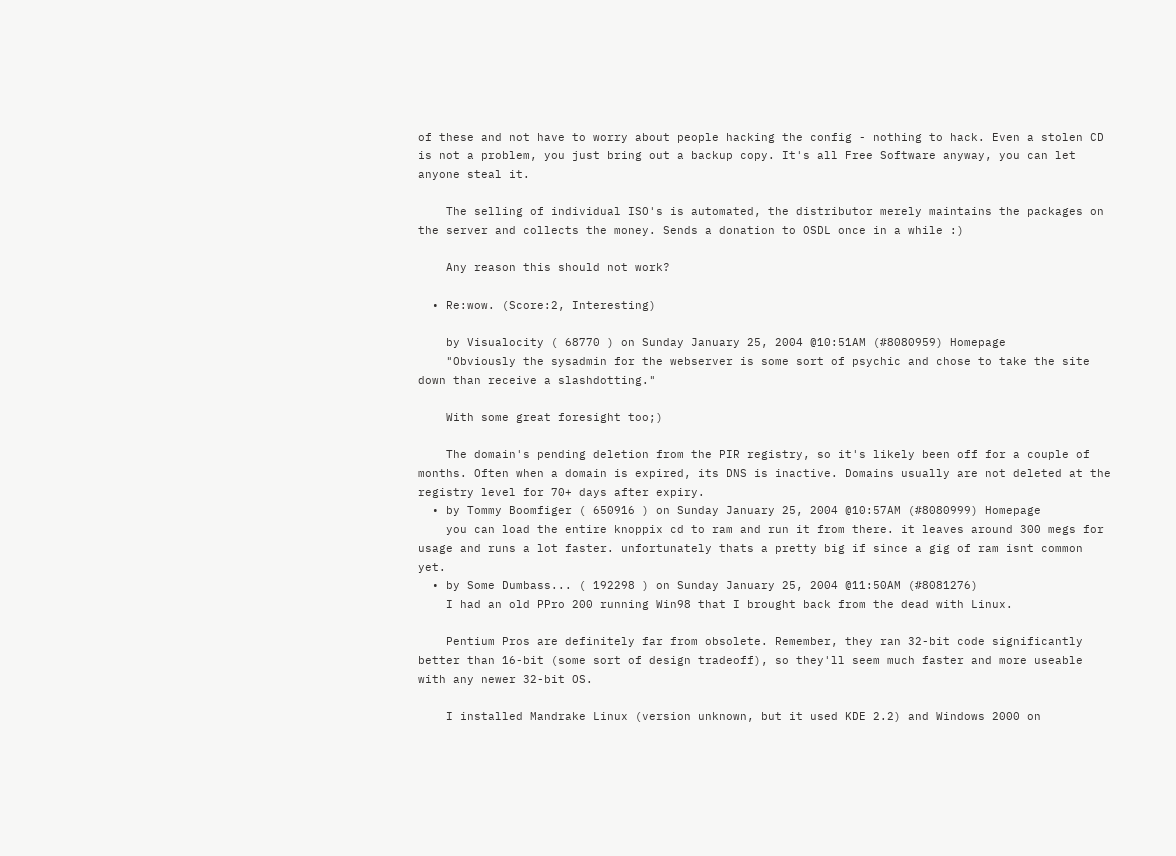of these and not have to worry about people hacking the config - nothing to hack. Even a stolen CD is not a problem, you just bring out a backup copy. It's all Free Software anyway, you can let anyone steal it.

    The selling of individual ISO's is automated, the distributor merely maintains the packages on the server and collects the money. Sends a donation to OSDL once in a while :)

    Any reason this should not work?

  • Re:wow. (Score:2, Interesting)

    by Visualocity ( 68770 ) on Sunday January 25, 2004 @10:51AM (#8080959) Homepage
    "Obviously the sysadmin for the webserver is some sort of psychic and chose to take the site down than receive a slashdotting."

    With some great foresight too;)

    The domain's pending deletion from the PIR registry, so it's likely been off for a couple of months. Often when a domain is expired, its DNS is inactive. Domains usually are not deleted at the registry level for 70+ days after expiry.
  • by Tommy Boomfiger ( 650916 ) on Sunday January 25, 2004 @10:57AM (#8080999) Homepage
    you can load the entire knoppix cd to ram and run it from there. it leaves around 300 megs for usage and runs a lot faster. unfortunately thats a pretty big if since a gig of ram isnt common yet.
  • by Some Dumbass... ( 192298 ) on Sunday January 25, 2004 @11:50AM (#8081276)
    I had an old PPro 200 running Win98 that I brought back from the dead with Linux.

    Pentium Pros are definitely far from obsolete. Remember, they ran 32-bit code significantly better than 16-bit (some sort of design tradeoff), so they'll seem much faster and more useable with any newer 32-bit OS.

    I installed Mandrake Linux (version unknown, but it used KDE 2.2) and Windows 2000 on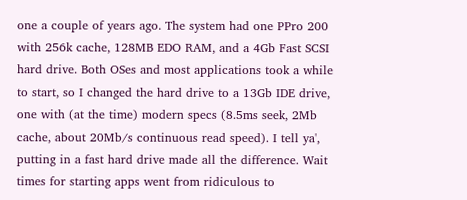one a couple of years ago. The system had one PPro 200 with 256k cache, 128MB EDO RAM, and a 4Gb Fast SCSI hard drive. Both OSes and most applications took a while to start, so I changed the hard drive to a 13Gb IDE drive, one with (at the time) modern specs (8.5ms seek, 2Mb cache, about 20Mb/s continuous read speed). I tell ya', putting in a fast hard drive made all the difference. Wait times for starting apps went from ridiculous to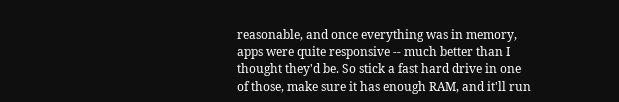reasonable, and once everything was in memory, apps were quite responsive -- much better than I thought they'd be. So stick a fast hard drive in one of those, make sure it has enough RAM, and it'll run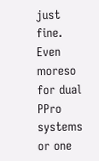just fine. Even moreso for dual PPro systems or one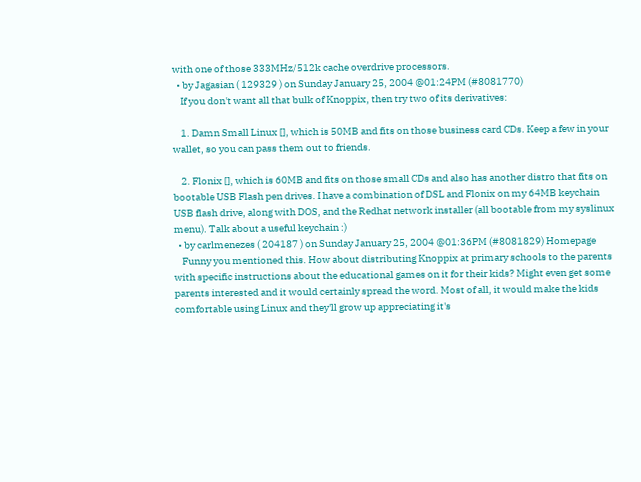with one of those 333MHz/512k cache overdrive processors.
  • by Jagasian ( 129329 ) on Sunday January 25, 2004 @01:24PM (#8081770)
    If you don't want all that bulk of Knoppix, then try two of its derivatives:

    1. Damn Small Linux [], which is 50MB and fits on those business card CDs. Keep a few in your wallet, so you can pass them out to friends.

    2. Flonix [], which is 60MB and fits on those small CDs and also has another distro that fits on bootable USB Flash pen drives. I have a combination of DSL and Flonix on my 64MB keychain USB flash drive, along with DOS, and the Redhat network installer (all bootable from my syslinux menu). Talk about a useful keychain :)
  • by carlmenezes ( 204187 ) on Sunday January 25, 2004 @01:36PM (#8081829) Homepage
    Funny you mentioned this. How about distributing Knoppix at primary schools to the parents with specific instructions about the educational games on it for their kids? Might even get some parents interested and it would certainly spread the word. Most of all, it would make the kids comfortable using Linux and they'll grow up appreciating it's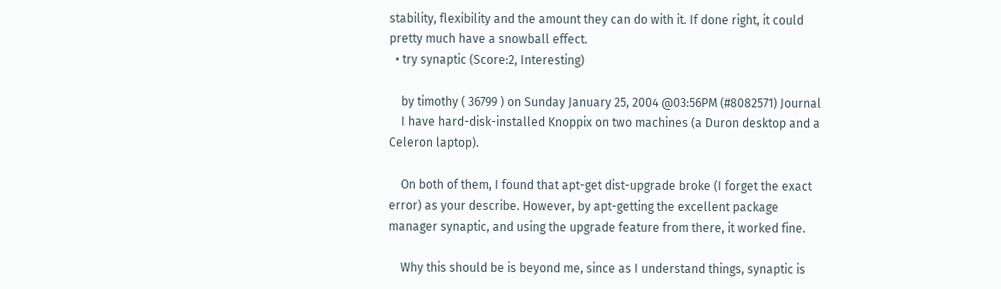stability, flexibility and the amount they can do with it. If done right, it could pretty much have a snowball effect.
  • try synaptic (Score:2, Interesting)

    by timothy ( 36799 ) on Sunday January 25, 2004 @03:56PM (#8082571) Journal
    I have hard-disk-installed Knoppix on two machines (a Duron desktop and a Celeron laptop).

    On both of them, I found that apt-get dist-upgrade broke (I forget the exact error) as your describe. However, by apt-getting the excellent package manager synaptic, and using the upgrade feature from there, it worked fine.

    Why this should be is beyond me, since as I understand things, synaptic is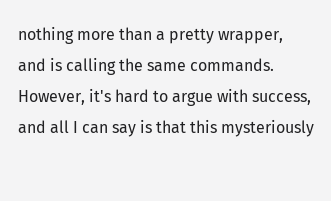nothing more than a pretty wrapper, and is calling the same commands. However, it's hard to argue with success, and all I can say is that this mysteriously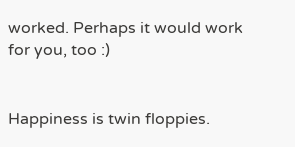worked. Perhaps it would work for you, too :)


Happiness is twin floppies.